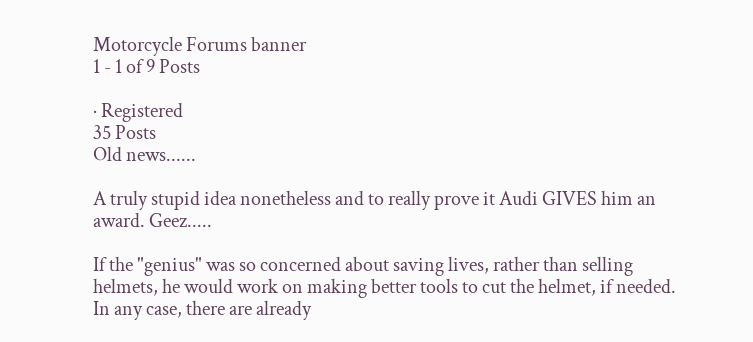Motorcycle Forums banner
1 - 1 of 9 Posts

· Registered
35 Posts
Old news......

A truly stupid idea nonetheless and to really prove it Audi GIVES him an award. Geez.....

If the "genius" was so concerned about saving lives, rather than selling helmets, he would work on making better tools to cut the helmet, if needed. In any case, there are already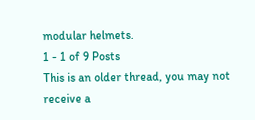modular helmets.
1 - 1 of 9 Posts
This is an older thread, you may not receive a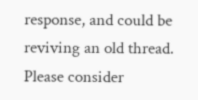response, and could be reviving an old thread. Please consider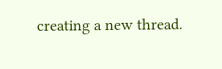creating a new thread.